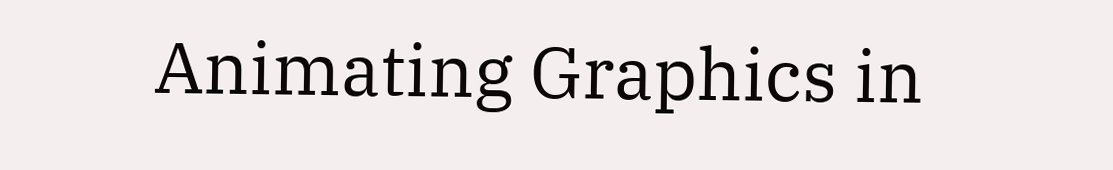Animating Graphics in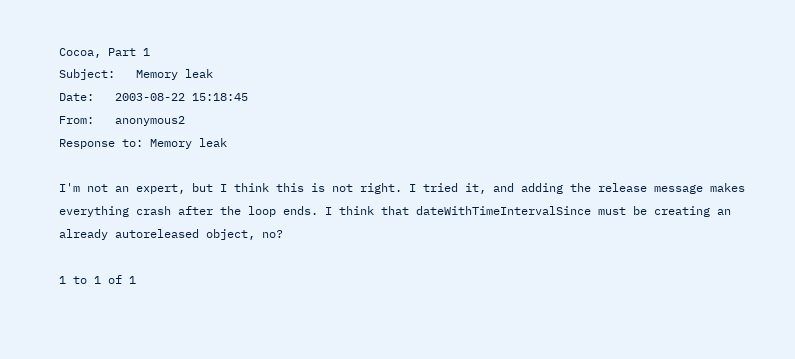Cocoa, Part 1
Subject:   Memory leak
Date:   2003-08-22 15:18:45
From:   anonymous2
Response to: Memory leak

I'm not an expert, but I think this is not right. I tried it, and adding the release message makes everything crash after the loop ends. I think that dateWithTimeIntervalSince must be creating an already autoreleased object, no?

1 to 1 of 1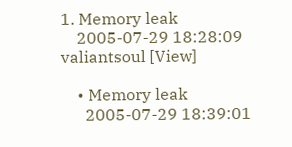1. Memory leak
    2005-07-29 18:28:09  valiantsoul [View]

    • Memory leak
      2005-07-29 18:39:01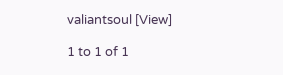valiantsoul [View]

1 to 1 of 1